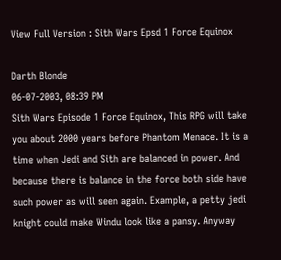View Full Version : Sith Wars Epsd 1 Force Equinox

Darth Blonde
06-07-2003, 08:39 PM
Sith Wars Episode 1 Force Equinox, This RPG will take you about 2000 years before Phantom Menace. It is a time when Jedi and Sith are balanced in power. And because there is balance in the force both side have such power as will seen again. Example, a petty jedi knight could make Windu look like a pansy. Anyway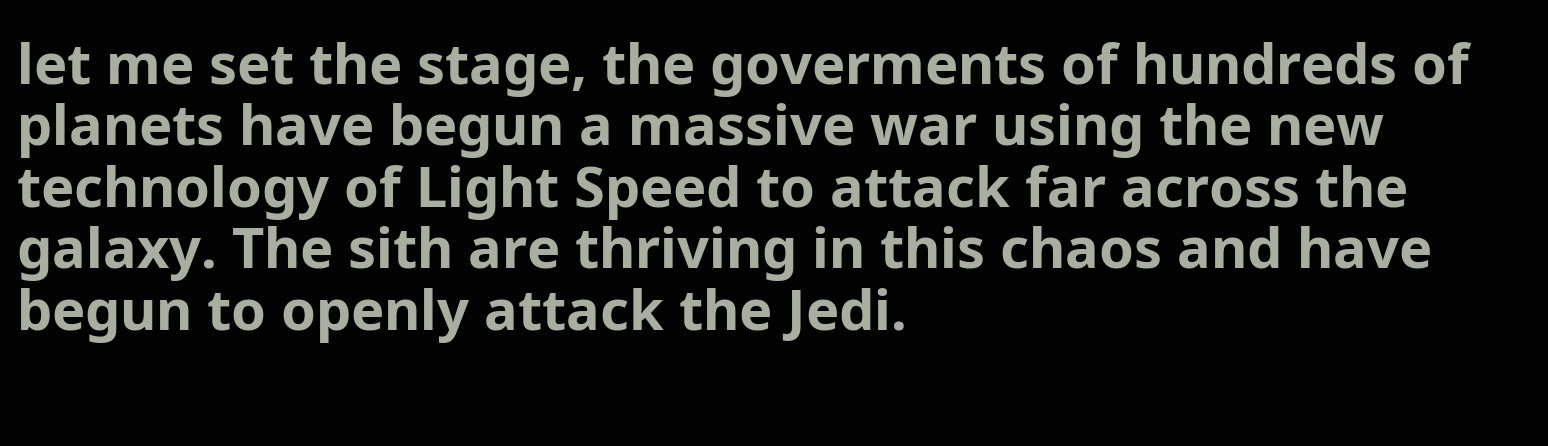let me set the stage, the goverments of hundreds of planets have begun a massive war using the new technology of Light Speed to attack far across the galaxy. The sith are thriving in this chaos and have begun to openly attack the Jedi.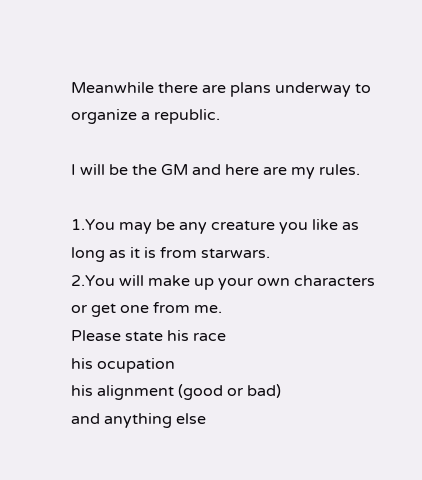Meanwhile there are plans underway to organize a republic.

I will be the GM and here are my rules.

1.You may be any creature you like as long as it is from starwars.
2.You will make up your own characters or get one from me.
Please state his race
his ocupation
his alignment (good or bad)
and anything else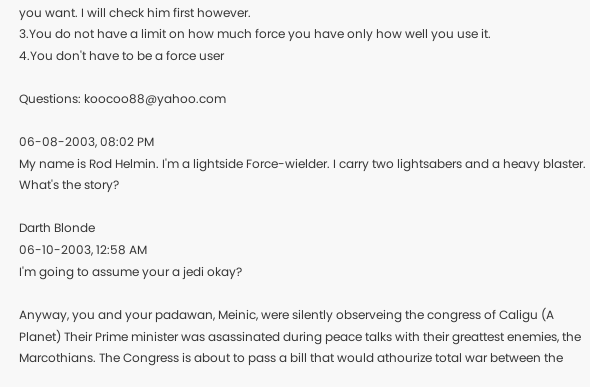you want. I will check him first however.
3.You do not have a limit on how much force you have only how well you use it.
4.You don't have to be a force user

Questions: koocoo88@yahoo.com

06-08-2003, 08:02 PM
My name is Rod Helmin. I'm a lightside Force-wielder. I carry two lightsabers and a heavy blaster.
What's the story?

Darth Blonde
06-10-2003, 12:58 AM
I'm going to assume your a jedi okay?

Anyway, you and your padawan, Meinic, were silently observeing the congress of Caligu (A Planet) Their Prime minister was asassinated during peace talks with their greattest enemies, the Marcothians. The Congress is about to pass a bill that would athourize total war between the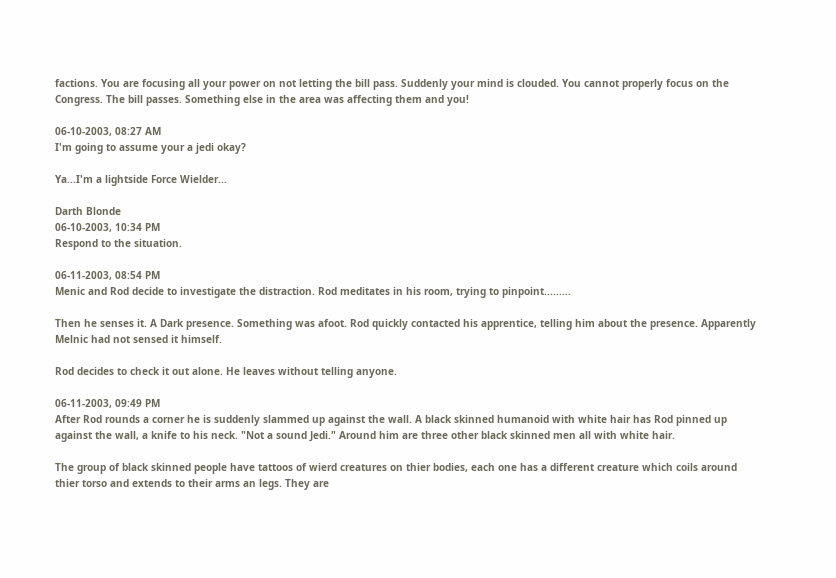factions. You are focusing all your power on not letting the bill pass. Suddenly your mind is clouded. You cannot properly focus on the Congress. The bill passes. Something else in the area was affecting them and you!

06-10-2003, 08:27 AM
I'm going to assume your a jedi okay?

Ya...I'm a lightside Force Wielder...

Darth Blonde
06-10-2003, 10:34 PM
Respond to the situation.

06-11-2003, 08:54 PM
Menic and Rod decide to investigate the distraction. Rod meditates in his room, trying to pinpoint.........

Then he senses it. A Dark presence. Something was afoot. Rod quickly contacted his apprentice, telling him about the presence. Apparently Melnic had not sensed it himself.

Rod decides to check it out alone. He leaves without telling anyone.

06-11-2003, 09:49 PM
After Rod rounds a corner he is suddenly slammed up against the wall. A black skinned humanoid with white hair has Rod pinned up against the wall, a knife to his neck. "Not a sound Jedi." Around him are three other black skinned men all with white hair.

The group of black skinned people have tattoos of wierd creatures on thier bodies, each one has a different creature which coils around thier torso and extends to their arms an legs. They are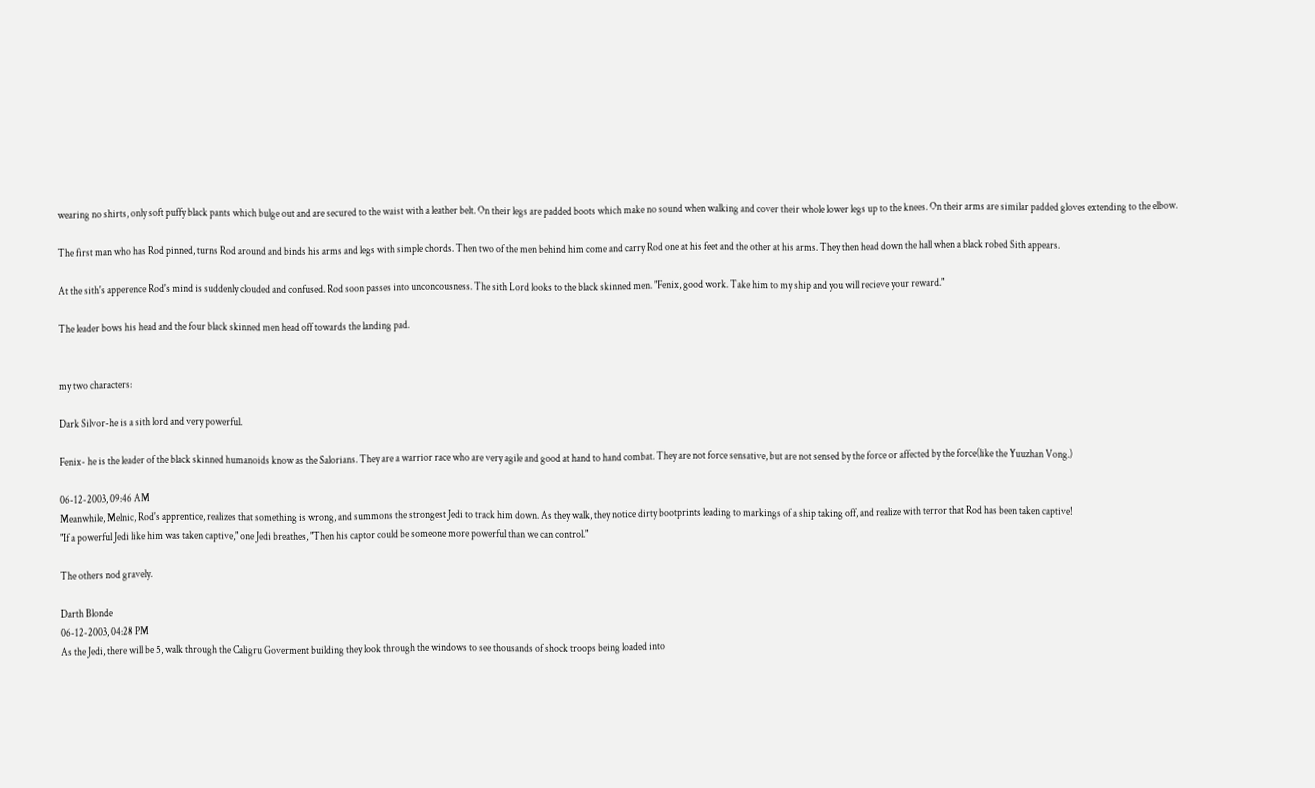wearing no shirts, only soft puffy black pants which bulge out and are secured to the waist with a leather belt. On their legs are padded boots which make no sound when walking and cover their whole lower legs up to the knees. On their arms are similar padded gloves extending to the elbow.

The first man who has Rod pinned, turns Rod around and binds his arms and legs with simple chords. Then two of the men behind him come and carry Rod one at his feet and the other at his arms. They then head down the hall when a black robed Sith appears.

At the sith's apperence Rod's mind is suddenly clouded and confused. Rod soon passes into unconcousness. The sith Lord looks to the black skinned men. "Fenix, good work. Take him to my ship and you will recieve your reward."

The leader bows his head and the four black skinned men head off towards the landing pad.


my two characters:

Dark Silvor-he is a sith lord and very powerful.

Fenix- he is the leader of the black skinned humanoids know as the Salorians. They are a warrior race who are very agile and good at hand to hand combat. They are not force sensative, but are not sensed by the force or affected by the force(like the Yuuzhan Vong.)

06-12-2003, 09:46 AM
Meanwhile, Melnic, Rod's apprentice, realizes that something is wrong, and summons the strongest Jedi to track him down. As they walk, they notice dirty bootprints leading to markings of a ship taking off, and realize with terror that Rod has been taken captive!
"If a powerful Jedi like him was taken captive," one Jedi breathes, "Then his captor could be someone more powerful than we can control."

The others nod gravely.

Darth Blonde
06-12-2003, 04:28 PM
As the Jedi, there will be 5, walk through the Caligru Goverment building they look through the windows to see thousands of shock troops being loaded into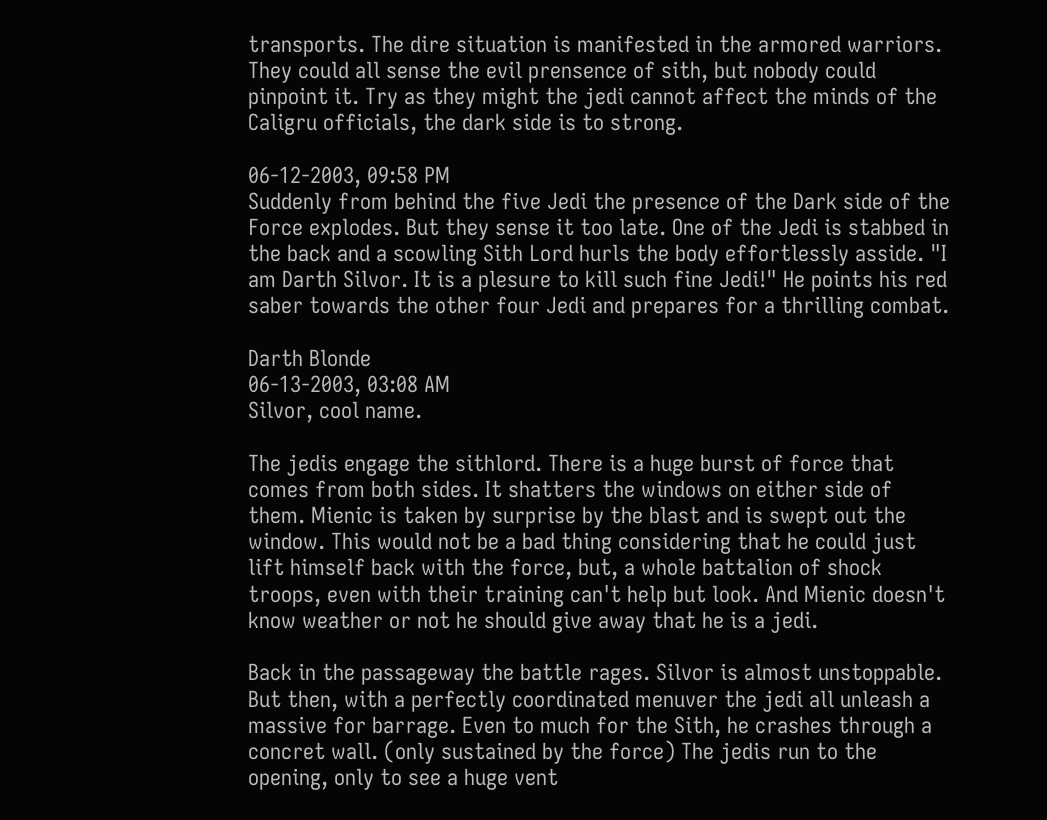transports. The dire situation is manifested in the armored warriors. They could all sense the evil prensence of sith, but nobody could pinpoint it. Try as they might the jedi cannot affect the minds of the Caligru officials, the dark side is to strong.

06-12-2003, 09:58 PM
Suddenly from behind the five Jedi the presence of the Dark side of the Force explodes. But they sense it too late. One of the Jedi is stabbed in the back and a scowling Sith Lord hurls the body effortlessly asside. "I am Darth Silvor. It is a plesure to kill such fine Jedi!" He points his red saber towards the other four Jedi and prepares for a thrilling combat.

Darth Blonde
06-13-2003, 03:08 AM
Silvor, cool name.

The jedis engage the sithlord. There is a huge burst of force that comes from both sides. It shatters the windows on either side of them. Mienic is taken by surprise by the blast and is swept out the window. This would not be a bad thing considering that he could just lift himself back with the force, but, a whole battalion of shock troops, even with their training can't help but look. And Mienic doesn't know weather or not he should give away that he is a jedi.

Back in the passageway the battle rages. Silvor is almost unstoppable. But then, with a perfectly coordinated menuver the jedi all unleash a massive for barrage. Even to much for the Sith, he crashes through a concret wall. (only sustained by the force) The jedis run to the opening, only to see a huge vent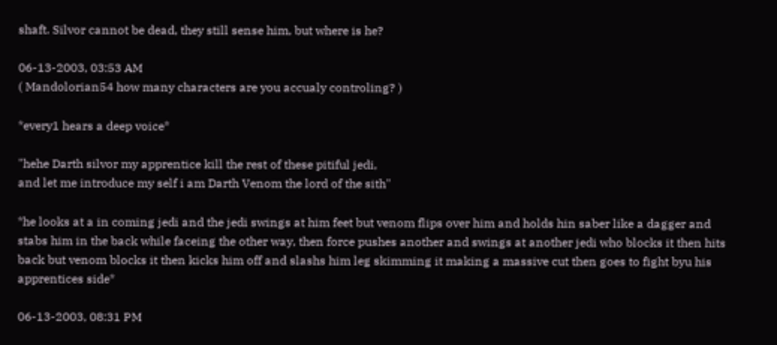shaft. Silvor cannot be dead, they still sense him, but where is he?

06-13-2003, 03:53 AM
( Mandolorian54 how many characters are you accualy controling? )

*every1 hears a deep voice*

"hehe Darth silvor my apprentice kill the rest of these pitiful jedi,
and let me introduce my self i am Darth Venom the lord of the sith"

*he looks at a in coming jedi and the jedi swings at him feet but venom flips over him and holds hin saber like a dagger and stabs him in the back while faceing the other way, then force pushes another and swings at another jedi who blocks it then hits back but venom blocks it then kicks him off and slashs him leg skimming it making a massive cut then goes to fight byu his apprentices side*

06-13-2003, 08:31 PM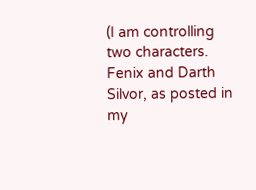(I am controlling two characters. Fenix and Darth Silvor, as posted in my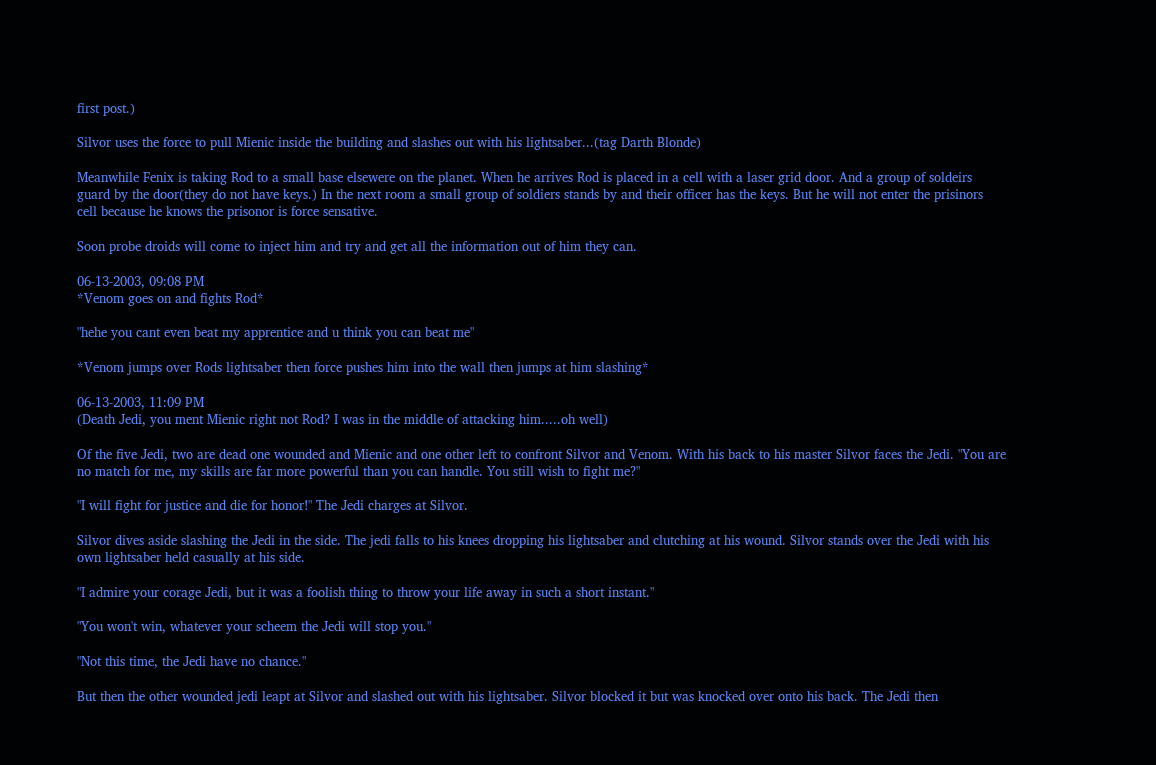first post.)

Silvor uses the force to pull Mienic inside the building and slashes out with his lightsaber...(tag Darth Blonde)

Meanwhile Fenix is taking Rod to a small base elsewere on the planet. When he arrives Rod is placed in a cell with a laser grid door. And a group of soldeirs guard by the door(they do not have keys.) In the next room a small group of soldiers stands by and their officer has the keys. But he will not enter the prisinors cell because he knows the prisonor is force sensative.

Soon probe droids will come to inject him and try and get all the information out of him they can.

06-13-2003, 09:08 PM
*Venom goes on and fights Rod*

"hehe you cant even beat my apprentice and u think you can beat me"

*Venom jumps over Rods lightsaber then force pushes him into the wall then jumps at him slashing*

06-13-2003, 11:09 PM
(Death Jedi, you ment Mienic right not Rod? I was in the middle of attacking him.....oh well)

Of the five Jedi, two are dead one wounded and Mienic and one other left to confront Silvor and Venom. With his back to his master Silvor faces the Jedi. "You are no match for me, my skills are far more powerful than you can handle. You still wish to fight me?"

"I will fight for justice and die for honor!" The Jedi charges at Silvor.

Silvor dives aside slashing the Jedi in the side. The jedi falls to his knees dropping his lightsaber and clutching at his wound. Silvor stands over the Jedi with his own lightsaber held casually at his side.

"I admire your corage Jedi, but it was a foolish thing to throw your life away in such a short instant."

"You won't win, whatever your scheem the Jedi will stop you."

"Not this time, the Jedi have no chance."

But then the other wounded jedi leapt at Silvor and slashed out with his lightsaber. Silvor blocked it but was knocked over onto his back. The Jedi then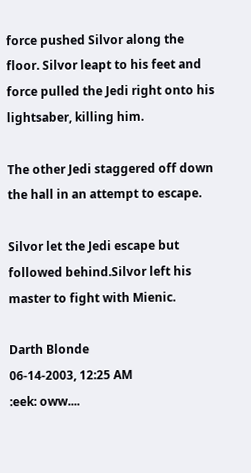force pushed Silvor along the floor. Silvor leapt to his feet and force pulled the Jedi right onto his lightsaber, killing him.

The other Jedi staggered off down the hall in an attempt to escape.

Silvor let the Jedi escape but followed behind.Silvor left his master to fight with Mienic.

Darth Blonde
06-14-2003, 12:25 AM
:eek: oww....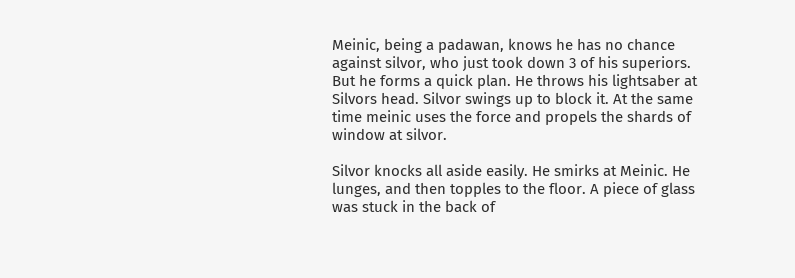Meinic, being a padawan, knows he has no chance against silvor, who just took down 3 of his superiors. But he forms a quick plan. He throws his lightsaber at Silvors head. Silvor swings up to block it. At the same time meinic uses the force and propels the shards of window at silvor.

Silvor knocks all aside easily. He smirks at Meinic. He lunges, and then topples to the floor. A piece of glass was stuck in the back of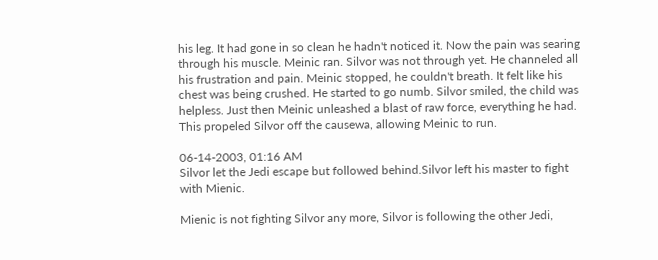his leg. It had gone in so clean he hadn't noticed it. Now the pain was searing through his muscle. Meinic ran. Silvor was not through yet. He channeled all his frustration and pain. Meinic stopped, he couldn't breath. It felt like his chest was being crushed. He started to go numb. Silvor smiled, the child was helpless. Just then Meinic unleashed a blast of raw force, everything he had. This propeled Silvor off the causewa, allowing Meinic to run.

06-14-2003, 01:16 AM
Silvor let the Jedi escape but followed behind.Silvor left his master to fight with Mienic.

Mienic is not fighting Silvor any more, Silvor is following the other Jedi,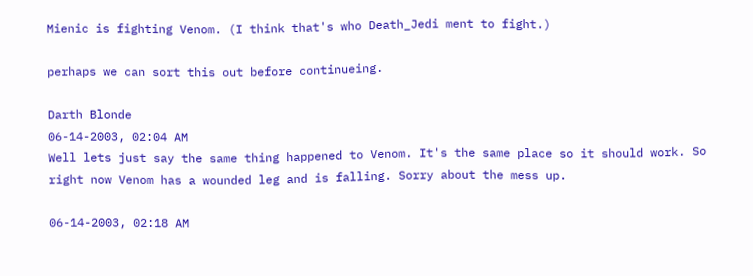Mienic is fighting Venom. (I think that's who Death_Jedi ment to fight.)

perhaps we can sort this out before continueing.

Darth Blonde
06-14-2003, 02:04 AM
Well lets just say the same thing happened to Venom. It's the same place so it should work. So right now Venom has a wounded leg and is falling. Sorry about the mess up.

06-14-2003, 02:18 AM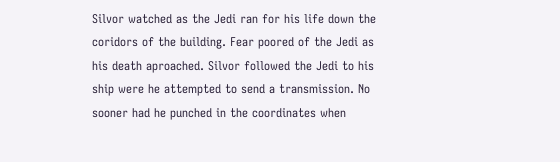Silvor watched as the Jedi ran for his life down the coridors of the building. Fear poored of the Jedi as his death aproached. Silvor followed the Jedi to his ship were he attempted to send a transmission. No sooner had he punched in the coordinates when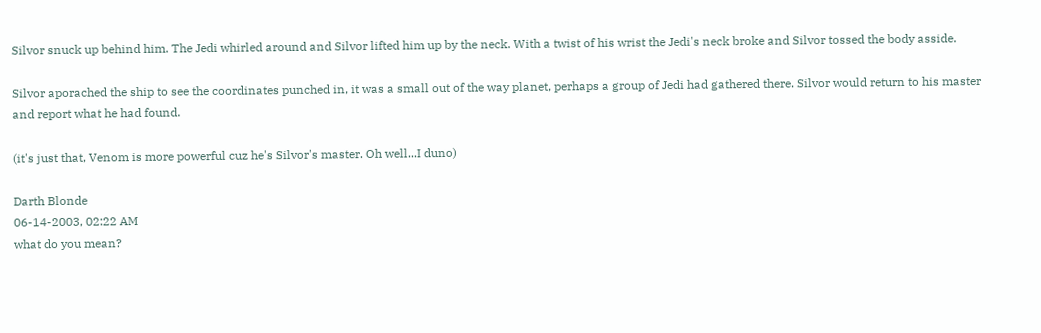Silvor snuck up behind him. The Jedi whirled around and Silvor lifted him up by the neck. With a twist of his wrist the Jedi's neck broke and Silvor tossed the body asside.

Silvor aporached the ship to see the coordinates punched in, it was a small out of the way planet, perhaps a group of Jedi had gathered there. Silvor would return to his master and report what he had found.

(it's just that, Venom is more powerful cuz he's Silvor's master. Oh well...I duno)

Darth Blonde
06-14-2003, 02:22 AM
what do you mean?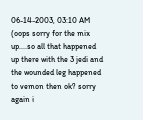06-14-2003, 03:10 AM
(oops sorry for the mix up....so all that happened up there with the 3 jedi and the wounded leg happened to vemon then ok? sorry again i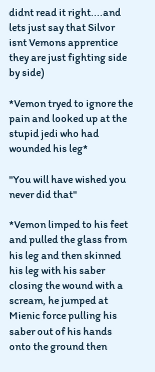didnt read it right....and lets just say that Silvor isnt Vemons apprentice they are just fighting side by side)

*Vemon tryed to ignore the pain and looked up at the stupid jedi who had wounded his leg*

"You will have wished you never did that"

*Vemon limped to his feet and pulled the glass from his leg and then skinned his leg with his saber closing the wound with a scream, he jumped at Mienic force pulling his saber out of his hands onto the ground then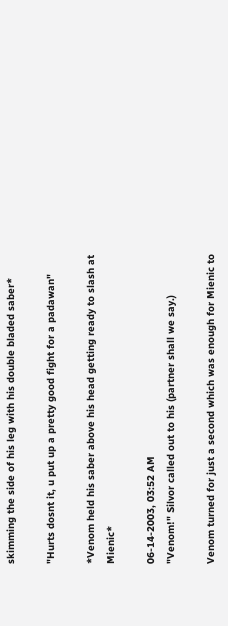skimming the side of his leg with his double bladed saber*

"Hurts dosnt it, u put up a pretty good fight for a padawan"

*Venom held his saber above his head getting ready to slash at Mienic*

06-14-2003, 03:52 AM
"Venom!" Silvor called out to his (partner shall we say.)

Venom turned for just a second which was enough for Mienic to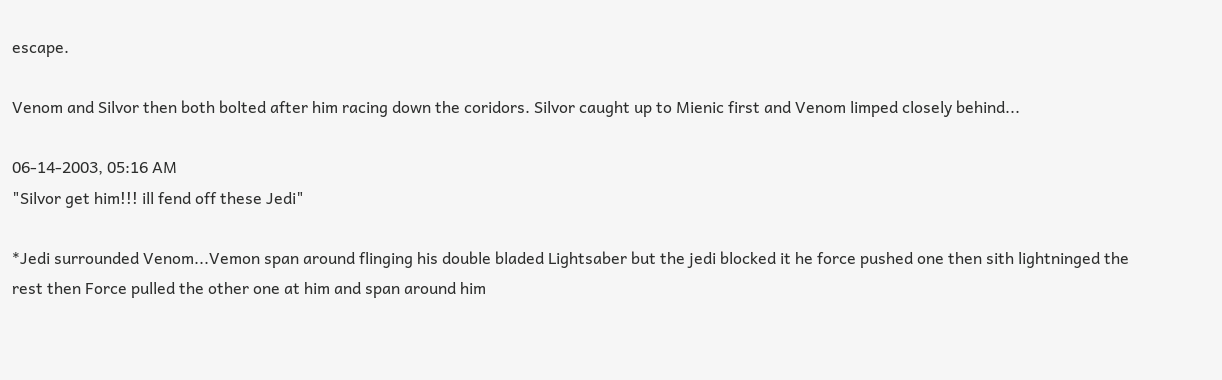escape.

Venom and Silvor then both bolted after him racing down the coridors. Silvor caught up to Mienic first and Venom limped closely behind...

06-14-2003, 05:16 AM
"Silvor get him!!! ill fend off these Jedi"

*Jedi surrounded Venom...Vemon span around flinging his double bladed Lightsaber but the jedi blocked it he force pushed one then sith lightninged the rest then Force pulled the other one at him and span around him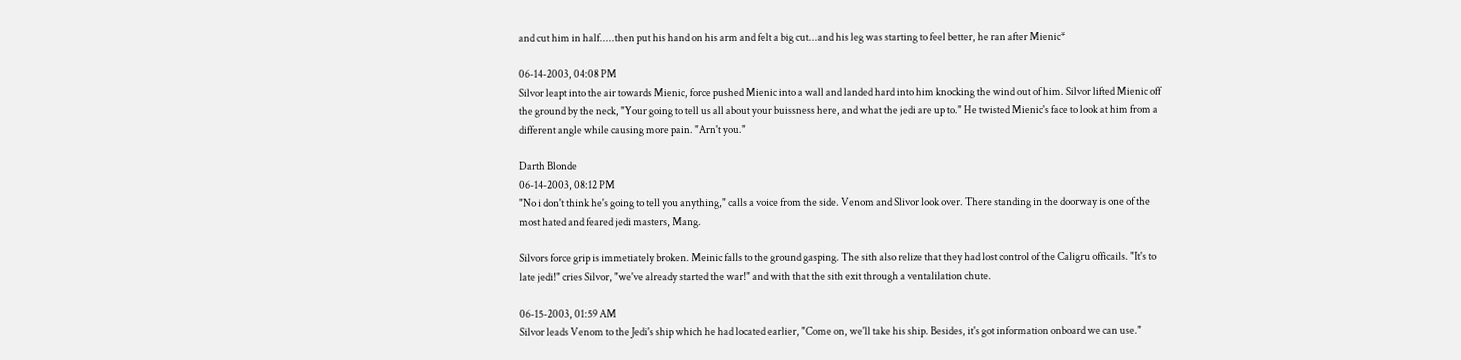and cut him in half.....then put his hand on his arm and felt a big cut...and his leg was starting to feel better, he ran after Mienic*

06-14-2003, 04:08 PM
Silvor leapt into the air towards Mienic, force pushed Mienic into a wall and landed hard into him knocking the wind out of him. Silvor lifted Mienic off the ground by the neck, "Your going to tell us all about your buissness here, and what the jedi are up to." He twisted Mienic's face to look at him from a different angle while causing more pain. "Arn't you."

Darth Blonde
06-14-2003, 08:12 PM
"No i don't think he's going to tell you anything," calls a voice from the side. Venom and Slivor look over. There standing in the doorway is one of the most hated and feared jedi masters, Mang.

Silvors force grip is immetiately broken. Meinic falls to the ground gasping. The sith also relize that they had lost control of the Caligru officails. "It's to late jedi!" cries Silvor, "we've already started the war!" and with that the sith exit through a ventalilation chute.

06-15-2003, 01:59 AM
Silvor leads Venom to the Jedi's ship which he had located earlier, "Come on, we'll take his ship. Besides, it's got information onboard we can use."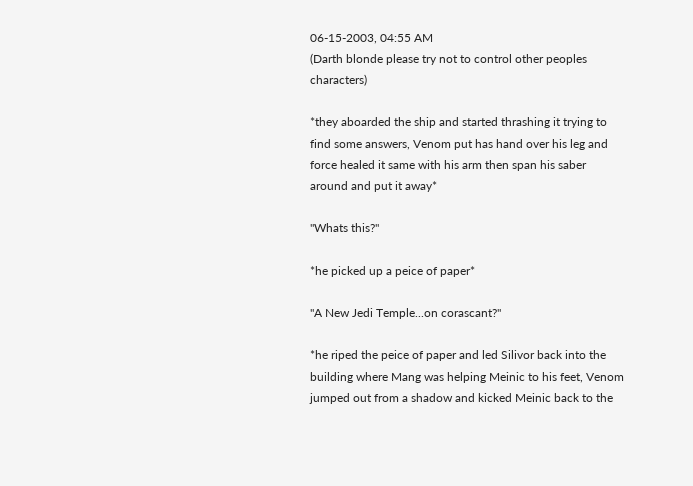06-15-2003, 04:55 AM
(Darth blonde please try not to control other peoples characters)

*they aboarded the ship and started thrashing it trying to find some answers, Venom put has hand over his leg and force healed it same with his arm then span his saber around and put it away*

"Whats this?"

*he picked up a peice of paper*

"A New Jedi Temple...on corascant?"

*he riped the peice of paper and led Silivor back into the building where Mang was helping Meinic to his feet, Venom jumped out from a shadow and kicked Meinic back to the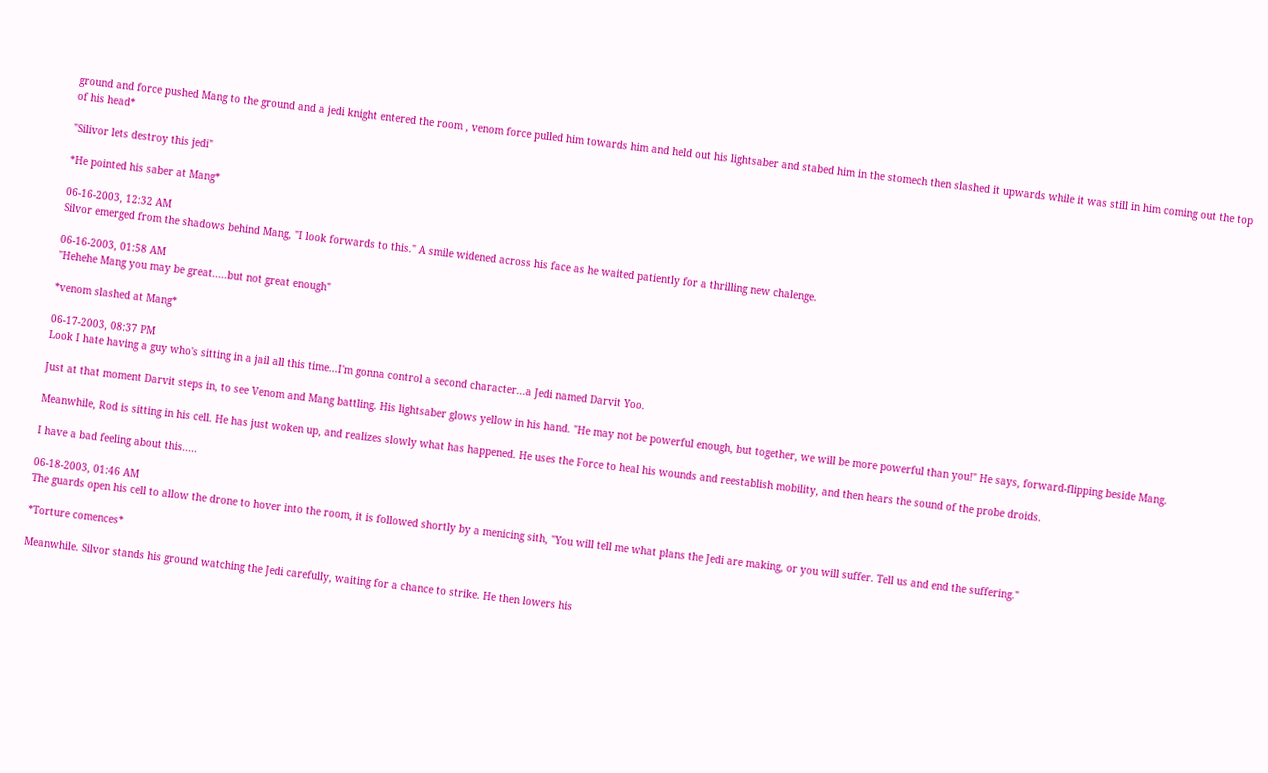ground and force pushed Mang to the ground and a jedi knight entered the room , venom force pulled him towards him and held out his lightsaber and stabed him in the stomech then slashed it upwards while it was still in him coming out the top of his head*

"Silivor lets destroy this jedi"

*He pointed his saber at Mang*

06-16-2003, 12:32 AM
Silvor emerged from the shadows behind Mang, "I look forwards to this." A smile widened across his face as he waited patiently for a thrilling new chalenge.

06-16-2003, 01:58 AM
''Hehehe Mang you may be great.....but not great enough"

*venom slashed at Mang*

06-17-2003, 08:37 PM
Look I hate having a guy who's sitting in a jail all this time...I'm gonna control a second character...a Jedi named Darvit Yoo.

Just at that moment Darvit steps in, to see Venom and Mang battling. His lightsaber glows yellow in his hand. "He may not be powerful enough, but together, we will be more powerful than you!" He says, forward-flipping beside Mang.

Meanwhile, Rod is sitting in his cell. He has just woken up, and realizes slowly what has happened. He uses the Force to heal his wounds and reestablish mobility, and then hears the sound of the probe droids.

I have a bad feeling about this.....

06-18-2003, 01:46 AM
The guards open his cell to allow the drone to hover into the room, it is followed shortly by a menicing sith, "You will tell me what plans the Jedi are making, or you will suffer. Tell us and end the suffering."

*Torture comences*

Meanwhile. Silvor stands his ground watching the Jedi carefully, waiting for a chance to strike. He then lowers his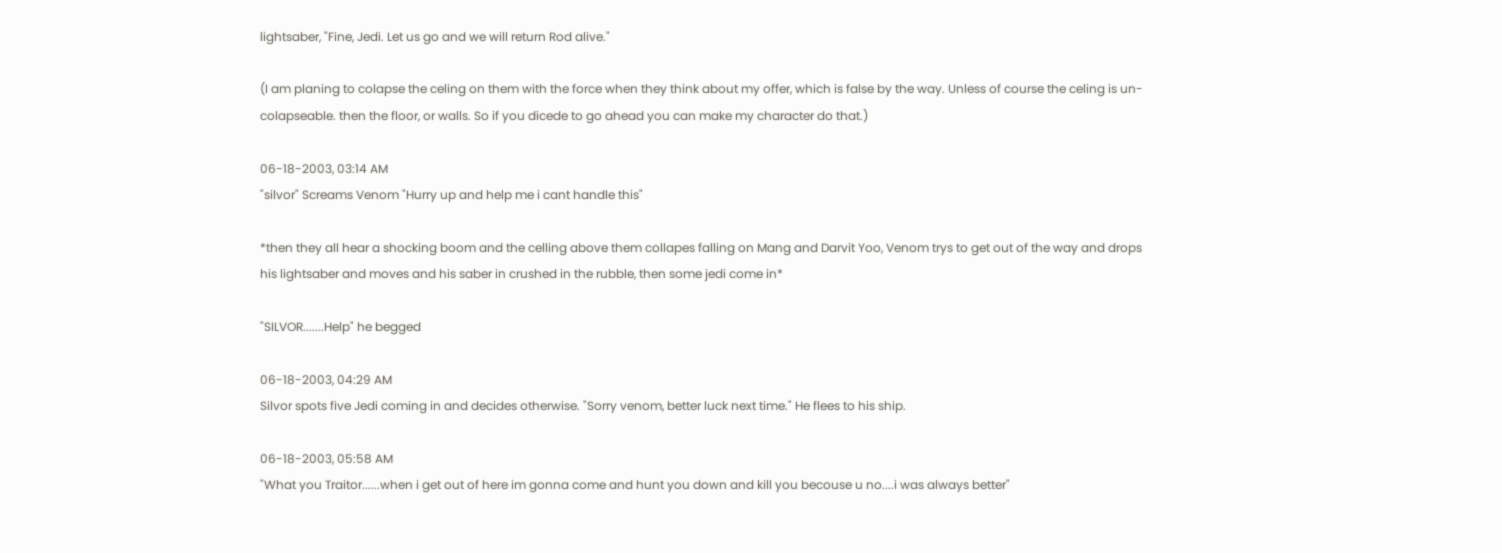lightsaber, "Fine, Jedi. Let us go and we will return Rod alive."

(I am planing to colapse the celing on them with the force when they think about my offer, which is false by the way. Unless of course the celing is un-colapseable. then the floor, or walls. So if you dicede to go ahead you can make my character do that.)

06-18-2003, 03:14 AM
"silvor" Screams Venom "Hurry up and help me i cant handle this"

*then they all hear a shocking boom and the celling above them collapes falling on Mang and Darvit Yoo, Venom trys to get out of the way and drops his lightsaber and moves and his saber in crushed in the rubble, then some jedi come in*

"SILVOR.......Help" he begged

06-18-2003, 04:29 AM
Silvor spots five Jedi coming in and decides otherwise. "Sorry venom, better luck next time." He flees to his ship.

06-18-2003, 05:58 AM
"What you Traitor......when i get out of here im gonna come and hunt you down and kill you becouse u no....i was always better"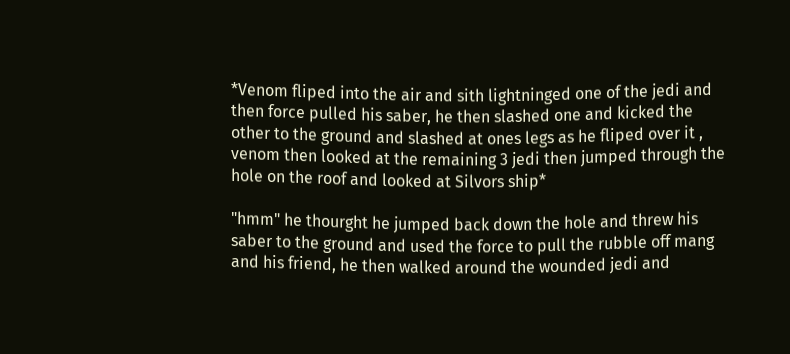*Venom fliped into the air and sith lightninged one of the jedi and then force pulled his saber, he then slashed one and kicked the other to the ground and slashed at ones legs as he fliped over it , venom then looked at the remaining 3 jedi then jumped through the hole on the roof and looked at Silvors ship*

"hmm" he thourght he jumped back down the hole and threw his saber to the ground and used the force to pull the rubble off mang and his friend, he then walked around the wounded jedi and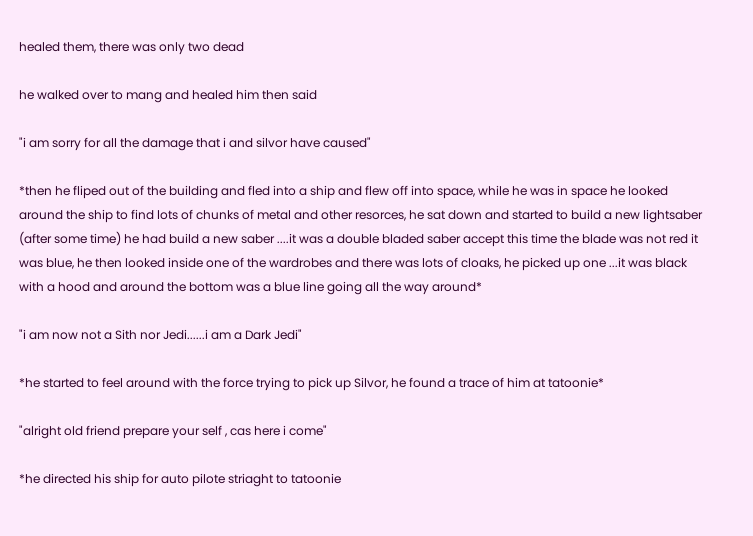healed them, there was only two dead

he walked over to mang and healed him then said

"i am sorry for all the damage that i and silvor have caused"

*then he fliped out of the building and fled into a ship and flew off into space, while he was in space he looked around the ship to find lots of chunks of metal and other resorces, he sat down and started to build a new lightsaber (after some time) he had build a new saber ....it was a double bladed saber accept this time the blade was not red it was blue, he then looked inside one of the wardrobes and there was lots of cloaks, he picked up one ...it was black with a hood and around the bottom was a blue line going all the way around*

"i am now not a Sith nor Jedi......i am a Dark Jedi"

*he started to feel around with the force trying to pick up Silvor, he found a trace of him at tatoonie*

"alright old friend prepare your self , cas here i come"

*he directed his ship for auto pilote striaght to tatoonie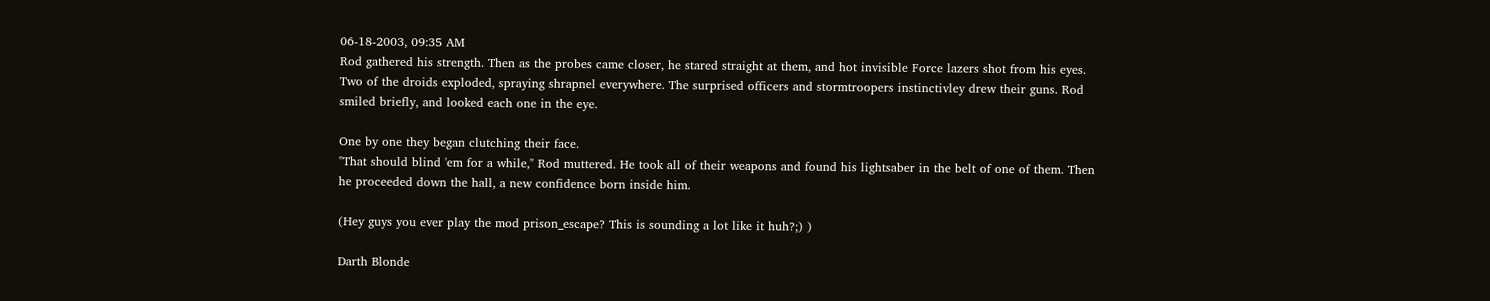06-18-2003, 09:35 AM
Rod gathered his strength. Then as the probes came closer, he stared straight at them, and hot invisible Force lazers shot from his eyes. Two of the droids exploded, spraying shrapnel everywhere. The surprised officers and stormtroopers instinctivley drew their guns. Rod smiled briefly, and looked each one in the eye.

One by one they began clutching their face.
"That should blind 'em for a while," Rod muttered. He took all of their weapons and found his lightsaber in the belt of one of them. Then he proceeded down the hall, a new confidence born inside him.

(Hey guys you ever play the mod prison_escape? This is sounding a lot like it huh?;) )

Darth Blonde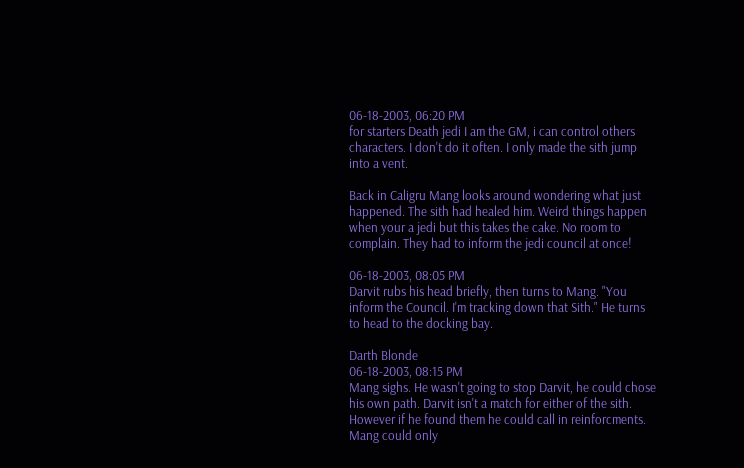06-18-2003, 06:20 PM
for starters Death jedi I am the GM, i can control others characters. I don't do it often. I only made the sith jump into a vent.

Back in Caligru Mang looks around wondering what just happened. The sith had healed him. Weird things happen when your a jedi but this takes the cake. No room to complain. They had to inform the jedi council at once!

06-18-2003, 08:05 PM
Darvit rubs his head briefly, then turns to Mang. "You inform the Council. I'm tracking down that Sith." He turns to head to the docking bay.

Darth Blonde
06-18-2003, 08:15 PM
Mang sighs. He wasn't going to stop Darvit, he could chose his own path. Darvit isn't a match for either of the sith. However if he found them he could call in reinforcments. Mang could only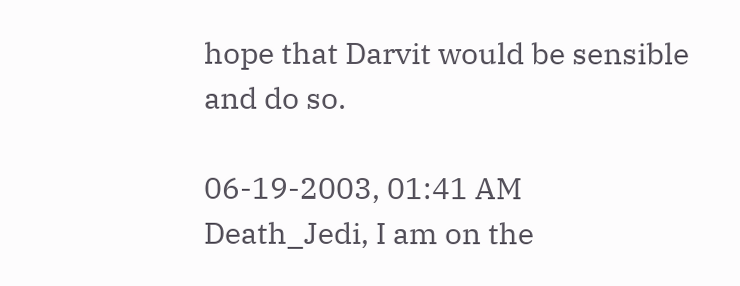hope that Darvit would be sensible and do so.

06-19-2003, 01:41 AM
Death_Jedi, I am on the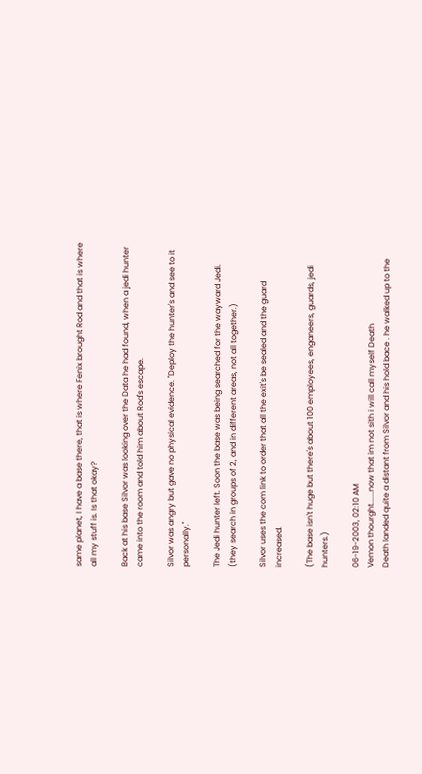same planet, I have a base there, that is where Fenix brought Rod and that is where all my stuff is. Is that okay?

Back at his base Silvor was looking over the Data he had found, when a jedi hunter came into the room and told him about Rod's escape.

Silvor was angry but gave no physical evidence. "Deploy the hunter's and see to it personally."

The Jedi hunter left. Soon the base was being searched for the wayward Jedi. (they search in groups of 2, and in different areas, not all together.)

Silvor uses the com link to order that all the exit's be sealed and the guard increased.

(The base isn't huge but there's about 100 employees, enganeers, guards, jedi hunters.)

06-19-2003, 02:10 AM
Vemon thourght......now that im not sith i will call myself Death
Death landed quite a distant from Silvor and his hold bace . he walked up to the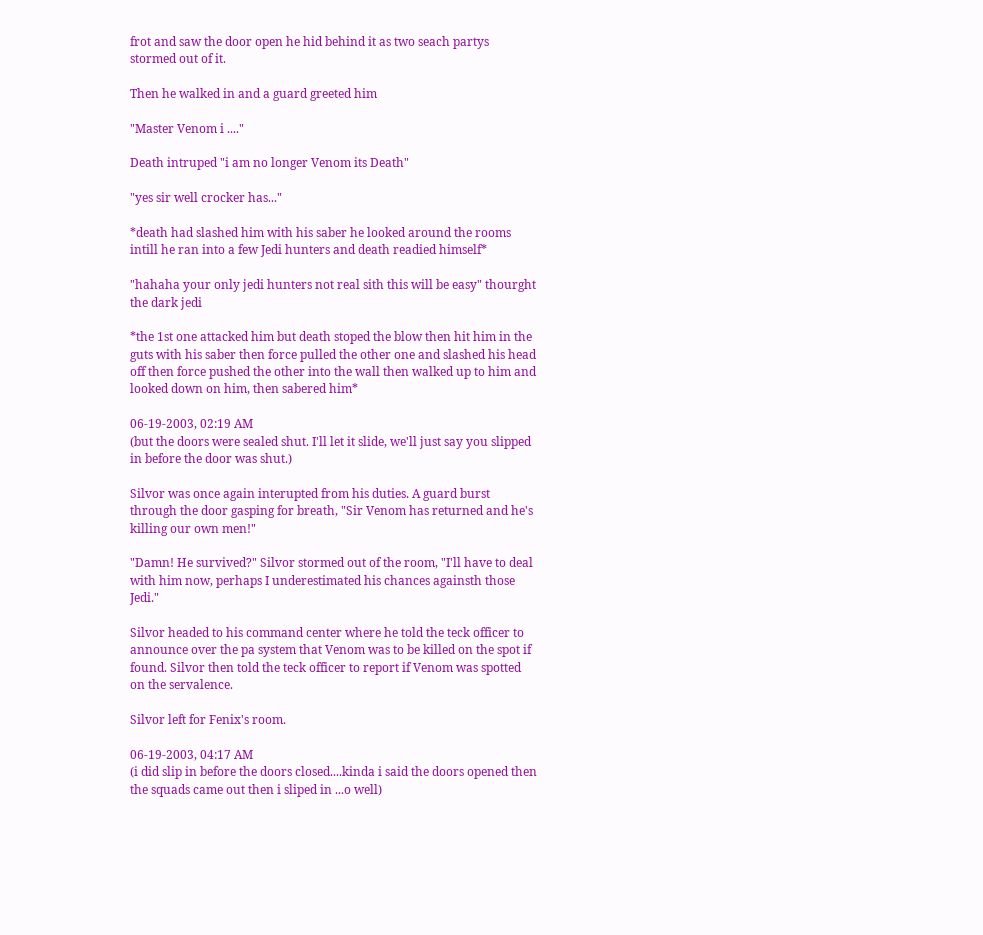frot and saw the door open he hid behind it as two seach partys stormed out of it.

Then he walked in and a guard greeted him

"Master Venom i ...."

Death intruped "i am no longer Venom its Death"

"yes sir well crocker has..."

*death had slashed him with his saber he looked around the rooms intill he ran into a few Jedi hunters and death readied himself*

"hahaha your only jedi hunters not real sith this will be easy" thourght the dark jedi

*the 1st one attacked him but death stoped the blow then hit him in the guts with his saber then force pulled the other one and slashed his head off then force pushed the other into the wall then walked up to him and looked down on him, then sabered him*

06-19-2003, 02:19 AM
(but the doors were sealed shut. I'll let it slide, we'll just say you slipped in before the door was shut.)

Silvor was once again interupted from his duties. A guard burst through the door gasping for breath, "Sir Venom has returned and he's killing our own men!"

"Damn! He survived?" Silvor stormed out of the room, "I'll have to deal with him now, perhaps I underestimated his chances againsth those Jedi."

Silvor headed to his command center where he told the teck officer to announce over the pa system that Venom was to be killed on the spot if found. Silvor then told the teck officer to report if Venom was spotted on the servalence.

Silvor left for Fenix's room.

06-19-2003, 04:17 AM
(i did slip in before the doors closed....kinda i said the doors opened then the squads came out then i sliped in ...o well)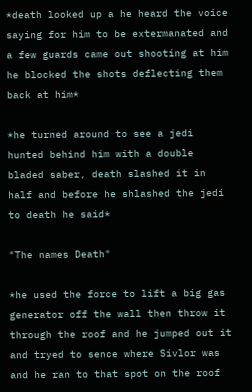*death looked up a he heard the voice saying for him to be extermanated and a few guards came out shooting at him he blocked the shots deflecting them back at him*

*he turned around to see a jedi hunted behind him with a double bladed saber, death slashed it in half and before he shlashed the jedi to death he said*

"The names Death"

*he used the force to lift a big gas generator off the wall then throw it through the roof and he jumped out it and tryed to sence where Sivlor was and he ran to that spot on the roof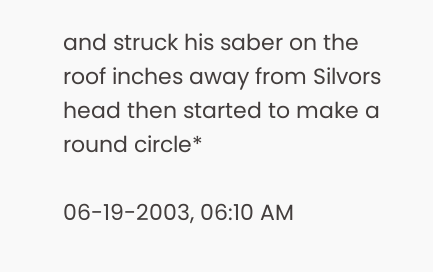and struck his saber on the roof inches away from Silvors head then started to make a round circle*

06-19-2003, 06:10 AM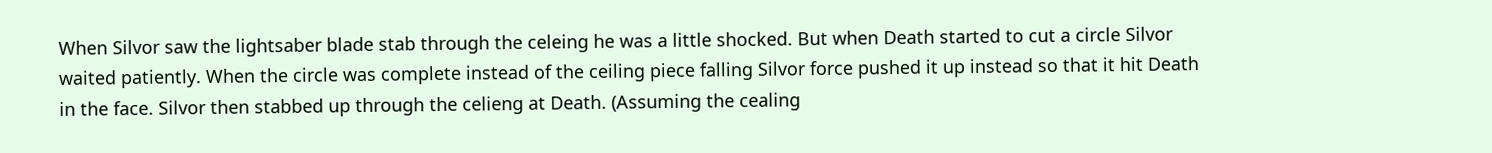When Silvor saw the lightsaber blade stab through the celeing he was a little shocked. But when Death started to cut a circle Silvor waited patiently. When the circle was complete instead of the ceiling piece falling Silvor force pushed it up instead so that it hit Death in the face. Silvor then stabbed up through the celieng at Death. (Assuming the cealing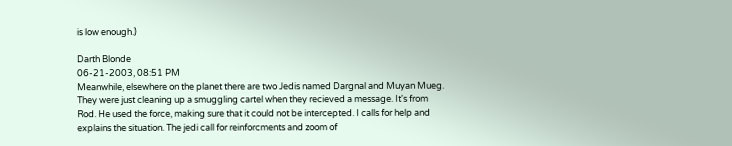is low enough.)

Darth Blonde
06-21-2003, 08:51 PM
Meanwhile, elsewhere on the planet there are two Jedis named Dargnal and Muyan Mueg. They were just cleaning up a smuggling cartel when they recieved a message. It's from Rod. He used the force, making sure that it could not be intercepted. I calls for help and explains the situation. The jedi call for reinforcments and zoom of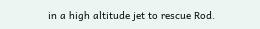in a high altitude jet to rescue Rod.